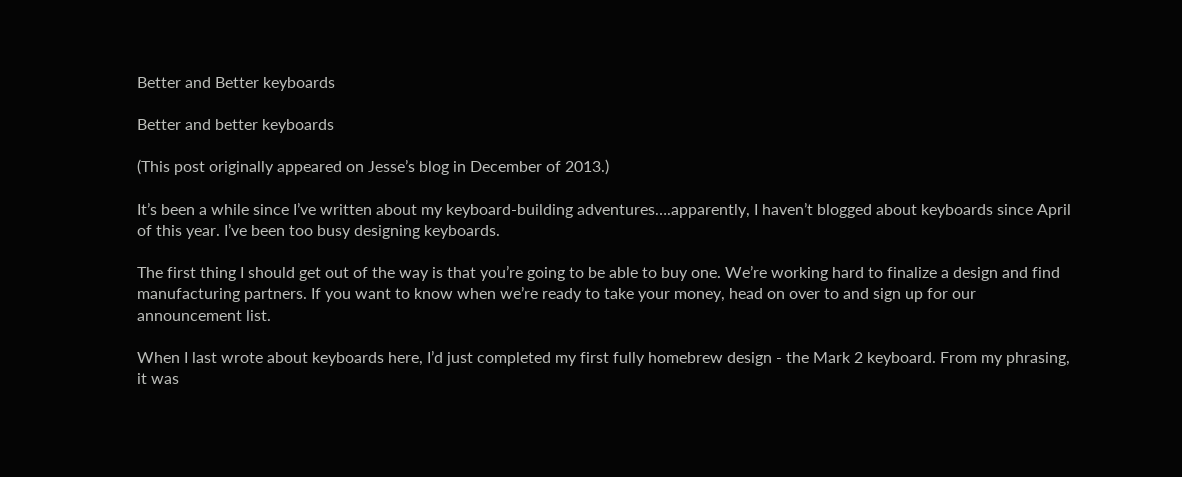Better and Better keyboards

Better and better keyboards

(This post originally appeared on Jesse’s blog in December of 2013.)

It’s been a while since I’ve written about my keyboard-building adventures….apparently, I haven’t blogged about keyboards since April of this year. I’ve been too busy designing keyboards.

The first thing I should get out of the way is that you’re going to be able to buy one. We’re working hard to finalize a design and find manufacturing partners. If you want to know when we’re ready to take your money, head on over to and sign up for our announcement list.

When I last wrote about keyboards here, I’d just completed my first fully homebrew design - the Mark 2 keyboard. From my phrasing, it was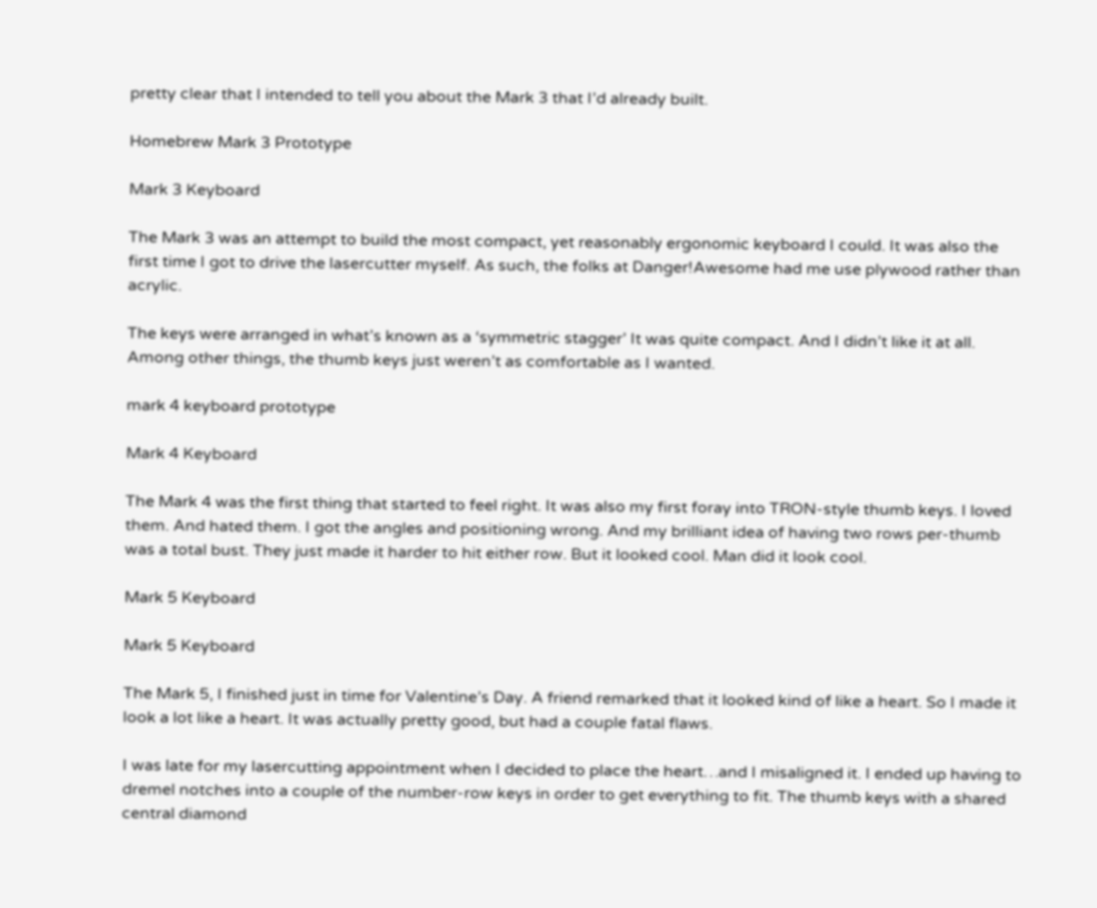pretty clear that I intended to tell you about the Mark 3 that I’d already built.

Homebrew Mark 3 Prototype

Mark 3 Keyboard

The Mark 3 was an attempt to build the most compact, yet reasonably ergonomic keyboard I could. It was also the first time I got to drive the lasercutter myself. As such, the folks at Danger!Awesome had me use plywood rather than acrylic.

The keys were arranged in what’s known as a ‘symmetric stagger’ It was quite compact. And I didn’t like it at all. Among other things, the thumb keys just weren’t as comfortable as I wanted.

mark 4 keyboard prototype

Mark 4 Keyboard

The Mark 4 was the first thing that started to feel right. It was also my first foray into TRON-style thumb keys. I loved them. And hated them. I got the angles and positioning wrong. And my brilliant idea of having two rows per-thumb was a total bust. They just made it harder to hit either row. But it looked cool. Man did it look cool.

Mark 5 Keyboard

Mark 5 Keyboard

The Mark 5, I finished just in time for Valentine’s Day. A friend remarked that it looked kind of like a heart. So I made it look a lot like a heart. It was actually pretty good, but had a couple fatal flaws.

I was late for my lasercutting appointment when I decided to place the heart…and I misaligned it. I ended up having to dremel notches into a couple of the number-row keys in order to get everything to fit. The thumb keys with a shared central diamond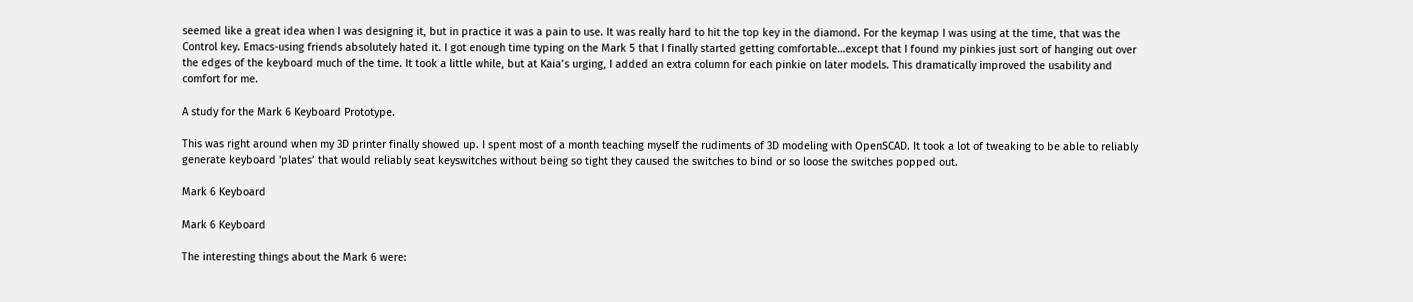seemed like a great idea when I was designing it, but in practice it was a pain to use. It was really hard to hit the top key in the diamond. For the keymap I was using at the time, that was the Control key. Emacs-using friends absolutely hated it. I got enough time typing on the Mark 5 that I finally started getting comfortable…except that I found my pinkies just sort of hanging out over the edges of the keyboard much of the time. It took a little while, but at Kaia’s urging, I added an extra column for each pinkie on later models. This dramatically improved the usability and comfort for me.

A study for the Mark 6 Keyboard Prototype.

This was right around when my 3D printer finally showed up. I spent most of a month teaching myself the rudiments of 3D modeling with OpenSCAD. It took a lot of tweaking to be able to reliably generate keyboard 'plates’ that would reliably seat keyswitches without being so tight they caused the switches to bind or so loose the switches popped out.

Mark 6 Keyboard

Mark 6 Keyboard

The interesting things about the Mark 6 were: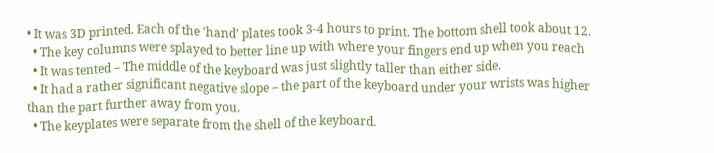• It was 3D printed. Each of the 'hand’ plates took 3-4 hours to print. The bottom shell took about 12.
  • The key columns were splayed to better line up with where your fingers end up when you reach
  • It was tented – The middle of the keyboard was just slightly taller than either side.
  • It had a rather significant negative slope – the part of the keyboard under your wrists was higher than the part further away from you.
  • The keyplates were separate from the shell of the keyboard.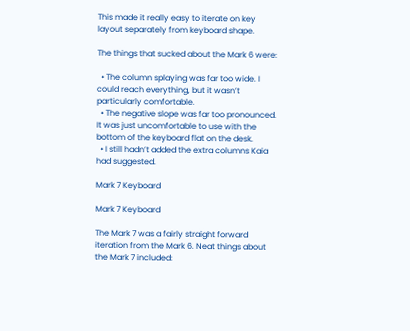This made it really easy to iterate on key layout separately from keyboard shape.

The things that sucked about the Mark 6 were:

  • The column splaying was far too wide. I could reach everything, but it wasn’t particularly comfortable.
  • The negative slope was far too pronounced. It was just uncomfortable to use with the bottom of the keyboard flat on the desk.
  • I still hadn’t added the extra columns Kaia had suggested.

Mark 7 Keyboard

Mark 7 Keyboard

The Mark 7 was a fairly straight forward iteration from the Mark 6. Neat things about the Mark 7 included: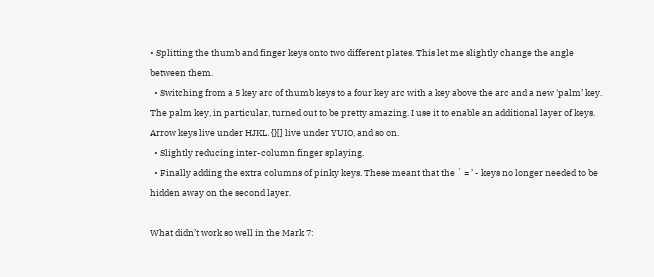• Splitting the thumb and finger keys onto two different plates. This let me slightly change the angle between them.
  • Switching from a 5 key arc of thumb keys to a four key arc with a key above the arc and a new 'palm’ key. The palm key, in particular, turned out to be pretty amazing. I use it to enable an additional layer of keys. Arrow keys live under HJKL. {}[] live under YUIO, and so on.
  • Slightly reducing inter-column finger splaying.
  • Finally adding the extra columns of pinky keys. These meant that the ` = ’ - keys no longer needed to be hidden away on the second layer.

What didn’t work so well in the Mark 7: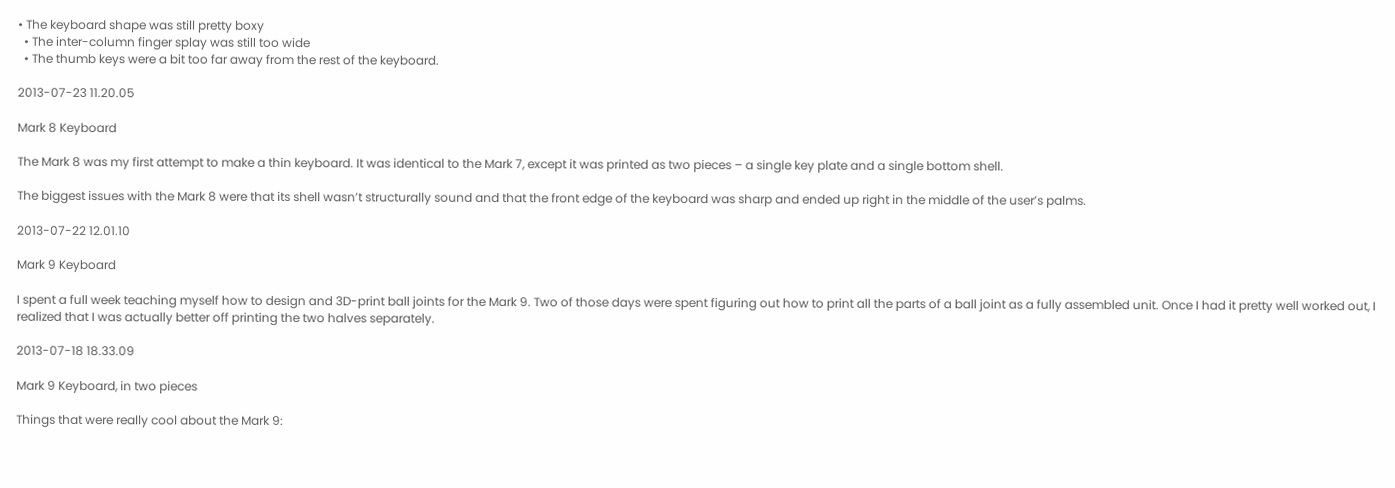• The keyboard shape was still pretty boxy
  • The inter-column finger splay was still too wide
  • The thumb keys were a bit too far away from the rest of the keyboard.

2013-07-23 11.20.05

Mark 8 Keyboard

The Mark 8 was my first attempt to make a thin keyboard. It was identical to the Mark 7, except it was printed as two pieces – a single key plate and a single bottom shell.

The biggest issues with the Mark 8 were that its shell wasn’t structurally sound and that the front edge of the keyboard was sharp and ended up right in the middle of the user’s palms.

2013-07-22 12.01.10

Mark 9 Keyboard

I spent a full week teaching myself how to design and 3D-print ball joints for the Mark 9. Two of those days were spent figuring out how to print all the parts of a ball joint as a fully assembled unit. Once I had it pretty well worked out, I realized that I was actually better off printing the two halves separately.

2013-07-18 18.33.09

Mark 9 Keyboard, in two pieces

Things that were really cool about the Mark 9: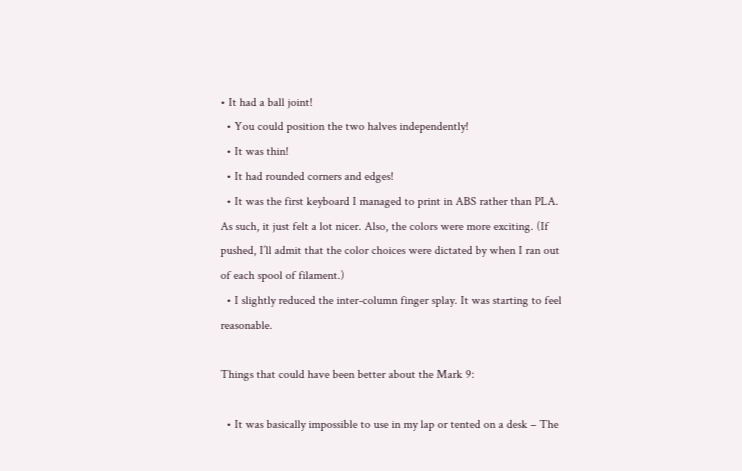• It had a ball joint!
  • You could position the two halves independently!
  • It was thin!
  • It had rounded corners and edges!
  • It was the first keyboard I managed to print in ABS rather than PLA. As such, it just felt a lot nicer. Also, the colors were more exciting. (If pushed, I’ll admit that the color choices were dictated by when I ran out of each spool of filament.)
  • I slightly reduced the inter-column finger splay. It was starting to feel reasonable.

Things that could have been better about the Mark 9:

  • It was basically impossible to use in my lap or tented on a desk – The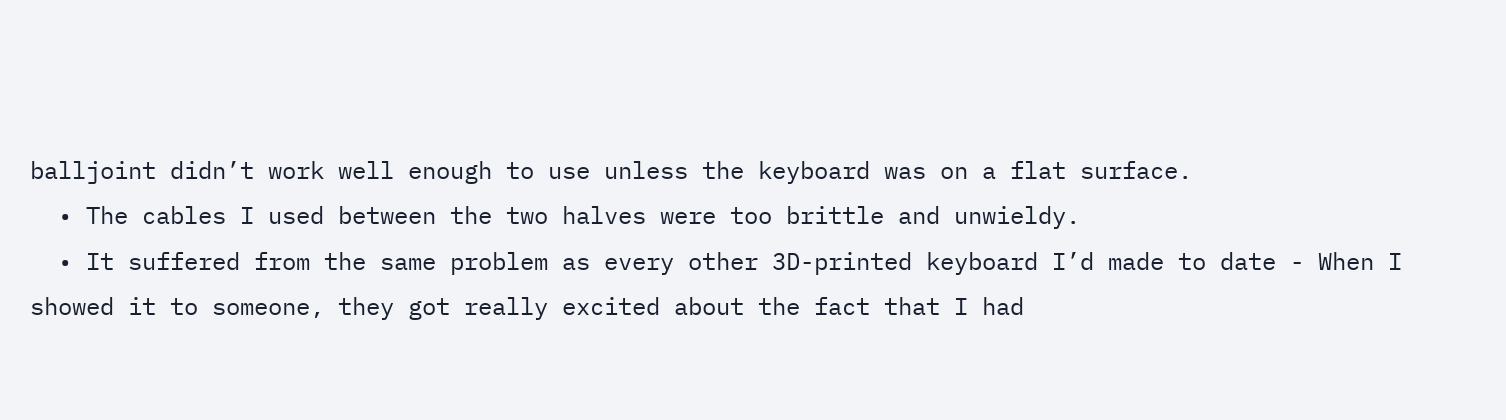balljoint didn’t work well enough to use unless the keyboard was on a flat surface.
  • The cables I used between the two halves were too brittle and unwieldy.
  • It suffered from the same problem as every other 3D-printed keyboard I’d made to date - When I showed it to someone, they got really excited about the fact that I had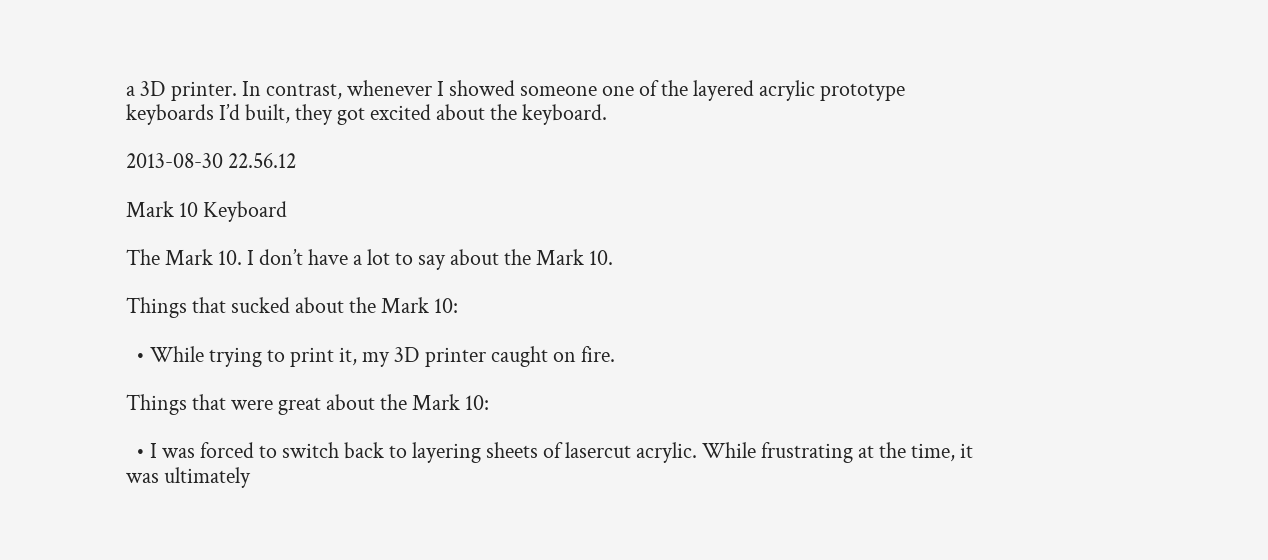a 3D printer. In contrast, whenever I showed someone one of the layered acrylic prototype keyboards I’d built, they got excited about the keyboard.

2013-08-30 22.56.12

Mark 10 Keyboard

The Mark 10. I don’t have a lot to say about the Mark 10.

Things that sucked about the Mark 10:

  • While trying to print it, my 3D printer caught on fire.

Things that were great about the Mark 10:

  • I was forced to switch back to layering sheets of lasercut acrylic. While frustrating at the time, it was ultimately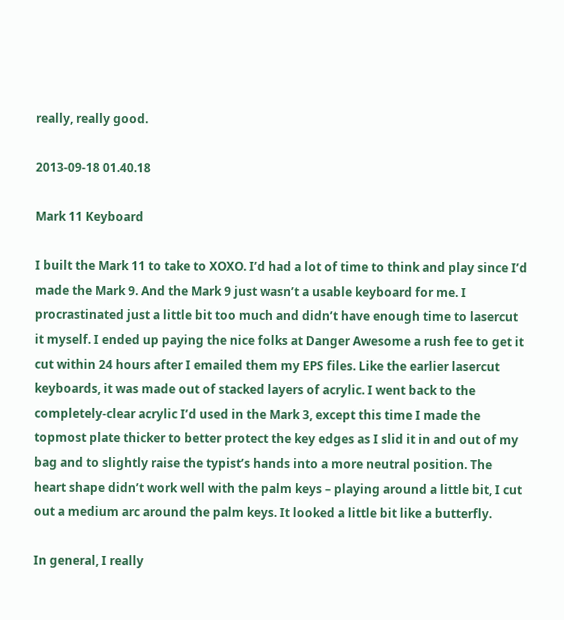really, really good.

2013-09-18 01.40.18

Mark 11 Keyboard

I built the Mark 11 to take to XOXO. I’d had a lot of time to think and play since I’d made the Mark 9. And the Mark 9 just wasn’t a usable keyboard for me. I procrastinated just a little bit too much and didn’t have enough time to lasercut it myself. I ended up paying the nice folks at Danger Awesome a rush fee to get it cut within 24 hours after I emailed them my EPS files. Like the earlier lasercut keyboards, it was made out of stacked layers of acrylic. I went back to the completely-clear acrylic I’d used in the Mark 3, except this time I made the topmost plate thicker to better protect the key edges as I slid it in and out of my bag and to slightly raise the typist’s hands into a more neutral position. The heart shape didn’t work well with the palm keys – playing around a little bit, I cut out a medium arc around the palm keys. It looked a little bit like a butterfly.

In general, I really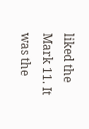liked the Mark 11. It was the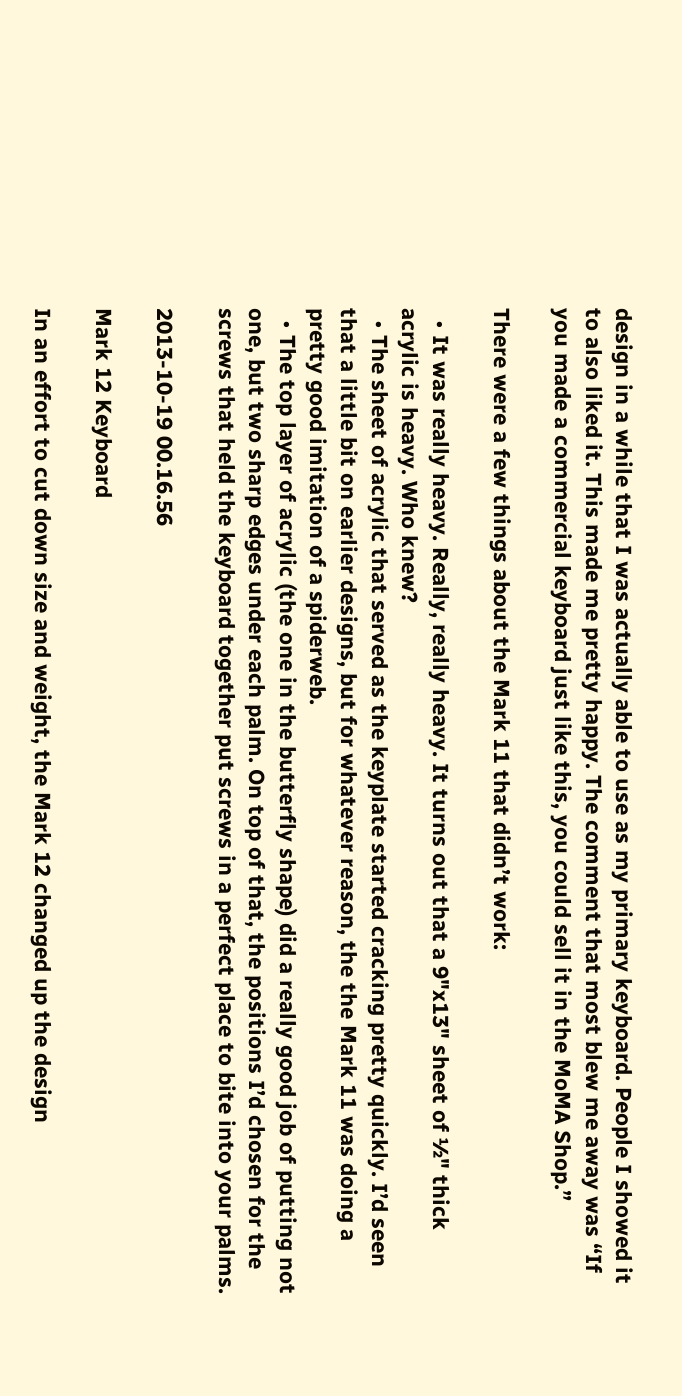design in a while that I was actually able to use as my primary keyboard. People I showed it to also liked it. This made me pretty happy. The comment that most blew me away was “If you made a commercial keyboard just like this, you could sell it in the MoMA Shop.”

There were a few things about the Mark 11 that didn’t work:

  • It was really heavy. Really, really heavy. It turns out that a 9"x13" sheet of ½" thick acrylic is heavy. Who knew?
  • The sheet of acrylic that served as the keyplate started cracking pretty quickly. I’d seen that a little bit on earlier designs, but for whatever reason, the the Mark 11 was doing a pretty good imitation of a spiderweb.
  • The top layer of acrylic (the one in the butterfly shape) did a really good job of putting not one, but two sharp edges under each palm. On top of that, the positions I’d chosen for the screws that held the keyboard together put screws in a perfect place to bite into your palms.

2013-10-19 00.16.56

Mark 12 Keyboard

In an effort to cut down size and weight, the Mark 12 changed up the design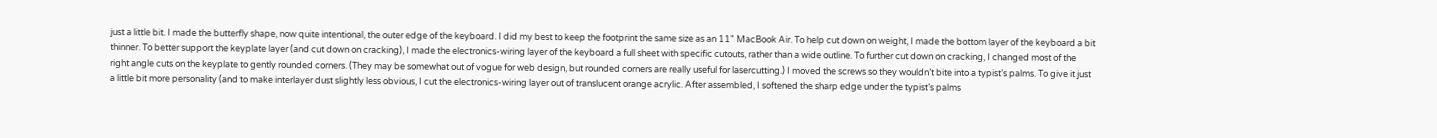just a little bit. I made the butterfly shape, now quite intentional, the outer edge of the keyboard. I did my best to keep the footprint the same size as an 11" MacBook Air. To help cut down on weight, I made the bottom layer of the keyboard a bit thinner. To better support the keyplate layer (and cut down on cracking), I made the electronics-wiring layer of the keyboard a full sheet with specific cutouts, rather than a wide outline. To further cut down on cracking, I changed most of the right angle cuts on the keyplate to gently rounded corners. (They may be somewhat out of vogue for web design, but rounded corners are really useful for lasercutting.) I moved the screws so they wouldn’t bite into a typist’s palms. To give it just a little bit more personality (and to make interlayer dust slightly less obvious, I cut the electronics-wiring layer out of translucent orange acrylic. After assembled, I softened the sharp edge under the typist’s palms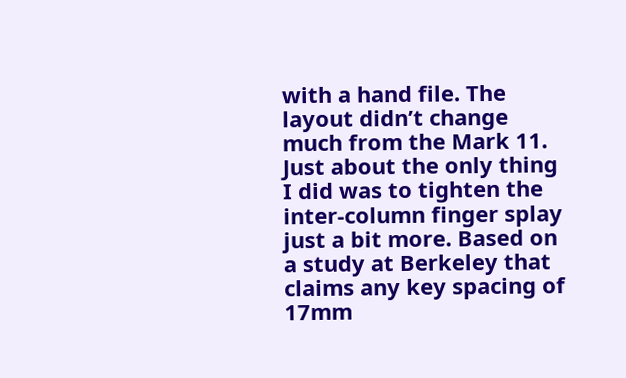with a hand file. The layout didn’t change much from the Mark 11. Just about the only thing I did was to tighten the inter-column finger splay just a bit more. Based on a study at Berkeley that claims any key spacing of 17mm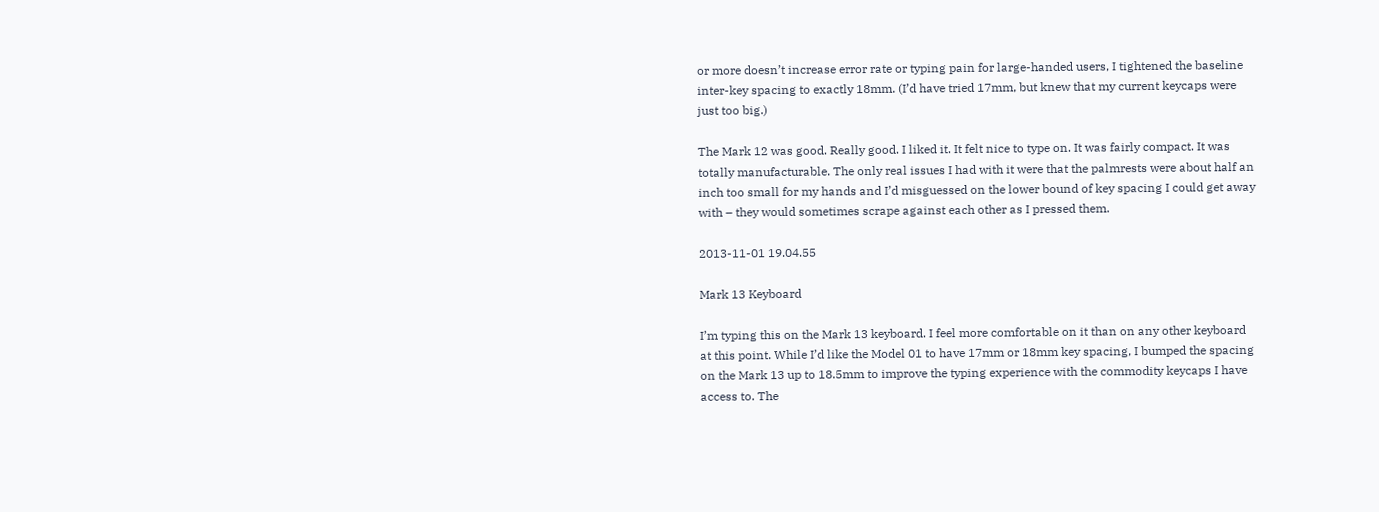or more doesn’t increase error rate or typing pain for large-handed users, I tightened the baseline inter-key spacing to exactly 18mm. (I’d have tried 17mm, but knew that my current keycaps were just too big.)

The Mark 12 was good. Really good. I liked it. It felt nice to type on. It was fairly compact. It was totally manufacturable. The only real issues I had with it were that the palmrests were about half an inch too small for my hands and I’d misguessed on the lower bound of key spacing I could get away with – they would sometimes scrape against each other as I pressed them.

2013-11-01 19.04.55

Mark 13 Keyboard

I’m typing this on the Mark 13 keyboard. I feel more comfortable on it than on any other keyboard at this point. While I’d like the Model 01 to have 17mm or 18mm key spacing, I bumped the spacing on the Mark 13 up to 18.5mm to improve the typing experience with the commodity keycaps I have access to. The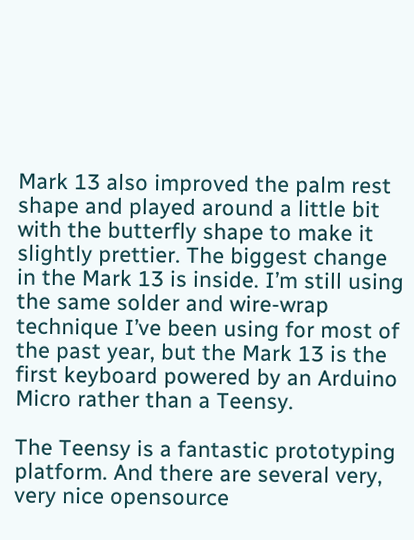Mark 13 also improved the palm rest shape and played around a little bit with the butterfly shape to make it slightly prettier. The biggest change in the Mark 13 is inside. I’m still using the same solder and wire-wrap technique I’ve been using for most of the past year, but the Mark 13 is the first keyboard powered by an Arduino Micro rather than a Teensy.

The Teensy is a fantastic prototyping platform. And there are several very, very nice opensource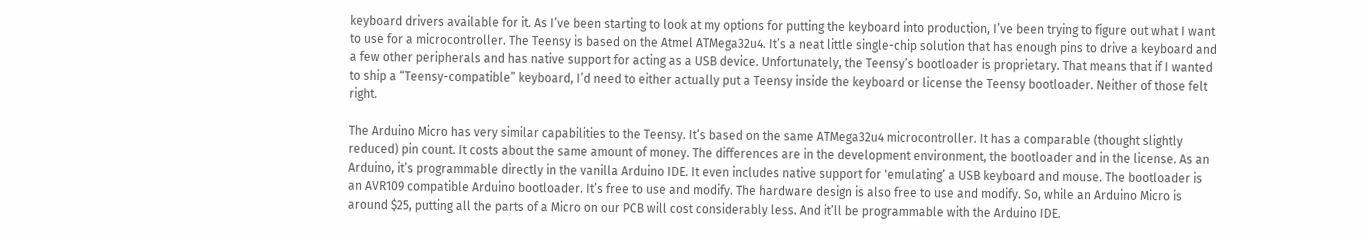keyboard drivers available for it. As I’ve been starting to look at my options for putting the keyboard into production, I’ve been trying to figure out what I want to use for a microcontroller. The Teensy is based on the Atmel ATMega32u4. It’s a neat little single-chip solution that has enough pins to drive a keyboard and a few other peripherals and has native support for acting as a USB device. Unfortunately, the Teensy’s bootloader is proprietary. That means that if I wanted to ship a “Teensy-compatible” keyboard, I’d need to either actually put a Teensy inside the keyboard or license the Teensy bootloader. Neither of those felt right.

The Arduino Micro has very similar capabilities to the Teensy. It’s based on the same ATMega32u4 microcontroller. It has a comparable (thought slightly reduced) pin count. It costs about the same amount of money. The differences are in the development environment, the bootloader and in the license. As an Arduino, it’s programmable directly in the vanilla Arduino IDE. It even includes native support for 'emulating’ a USB keyboard and mouse. The bootloader is an AVR109 compatible Arduino bootloader. It’s free to use and modify. The hardware design is also free to use and modify. So, while an Arduino Micro is around $25, putting all the parts of a Micro on our PCB will cost considerably less. And it’ll be programmable with the Arduino IDE.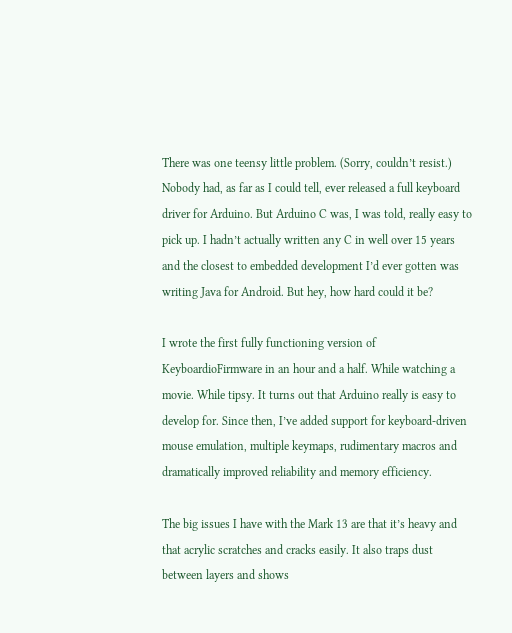There was one teensy little problem. (Sorry, couldn’t resist.) Nobody had, as far as I could tell, ever released a full keyboard driver for Arduino. But Arduino C was, I was told, really easy to pick up. I hadn’t actually written any C in well over 15 years and the closest to embedded development I’d ever gotten was writing Java for Android. But hey, how hard could it be?

I wrote the first fully functioning version of KeyboardioFirmware in an hour and a half. While watching a movie. While tipsy. It turns out that Arduino really is easy to develop for. Since then, I’ve added support for keyboard-driven mouse emulation, multiple keymaps, rudimentary macros and dramatically improved reliability and memory efficiency.

The big issues I have with the Mark 13 are that it’s heavy and that acrylic scratches and cracks easily. It also traps dust between layers and shows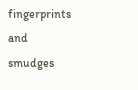fingerprints and smudges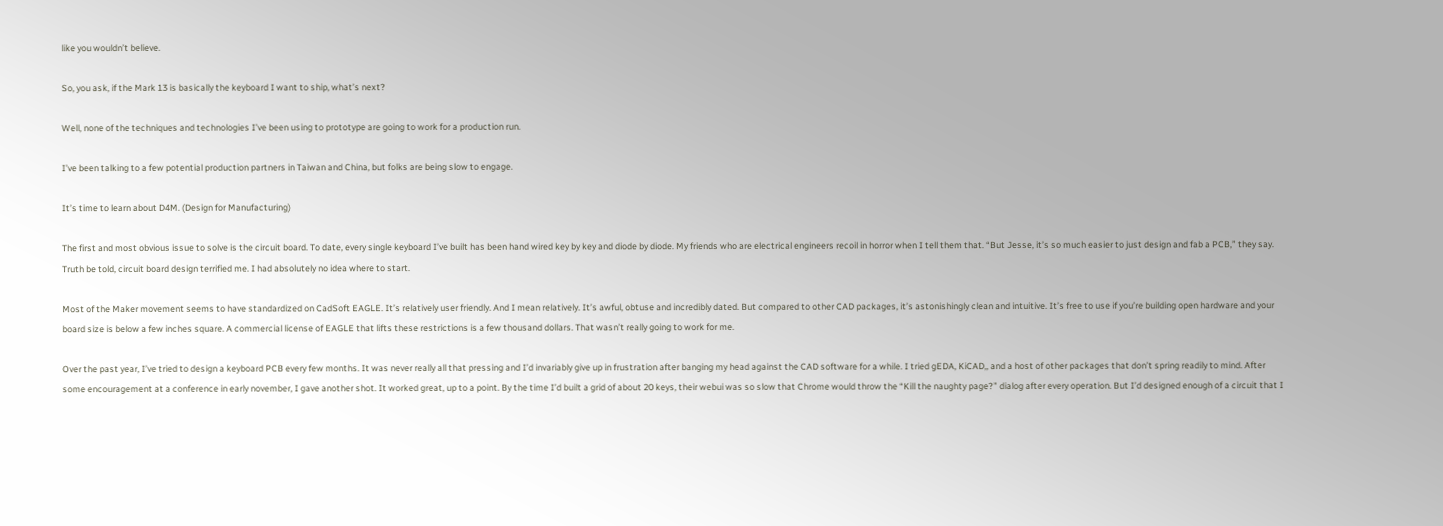like you wouldn’t believe.

So, you ask, if the Mark 13 is basically the keyboard I want to ship, what’s next?

Well, none of the techniques and technologies I’ve been using to prototype are going to work for a production run.

I’ve been talking to a few potential production partners in Taiwan and China, but folks are being slow to engage.

It’s time to learn about D4M. (Design for Manufacturing)

The first and most obvious issue to solve is the circuit board. To date, every single keyboard I’ve built has been hand wired key by key and diode by diode. My friends who are electrical engineers recoil in horror when I tell them that. “But Jesse, it’s so much easier to just design and fab a PCB,” they say. Truth be told, circuit board design terrified me. I had absolutely no idea where to start.

Most of the Maker movement seems to have standardized on CadSoft EAGLE. It’s relatively user friendly. And I mean relatively. It’s awful, obtuse and incredibly dated. But compared to other CAD packages, it’s astonishingly clean and intuitive. It’s free to use if you’re building open hardware and your board size is below a few inches square. A commercial license of EAGLE that lifts these restrictions is a few thousand dollars. That wasn’t really going to work for me.

Over the past year, I’ve tried to design a keyboard PCB every few months. It was never really all that pressing and I’d invariably give up in frustration after banging my head against the CAD software for a while. I tried gEDA, KiCAD,, and a host of other packages that don’t spring readily to mind. After some encouragement at a conference in early november, I gave another shot. It worked great, up to a point. By the time I’d built a grid of about 20 keys, their webui was so slow that Chrome would throw the “Kill the naughty page?” dialog after every operation. But I’d designed enough of a circuit that I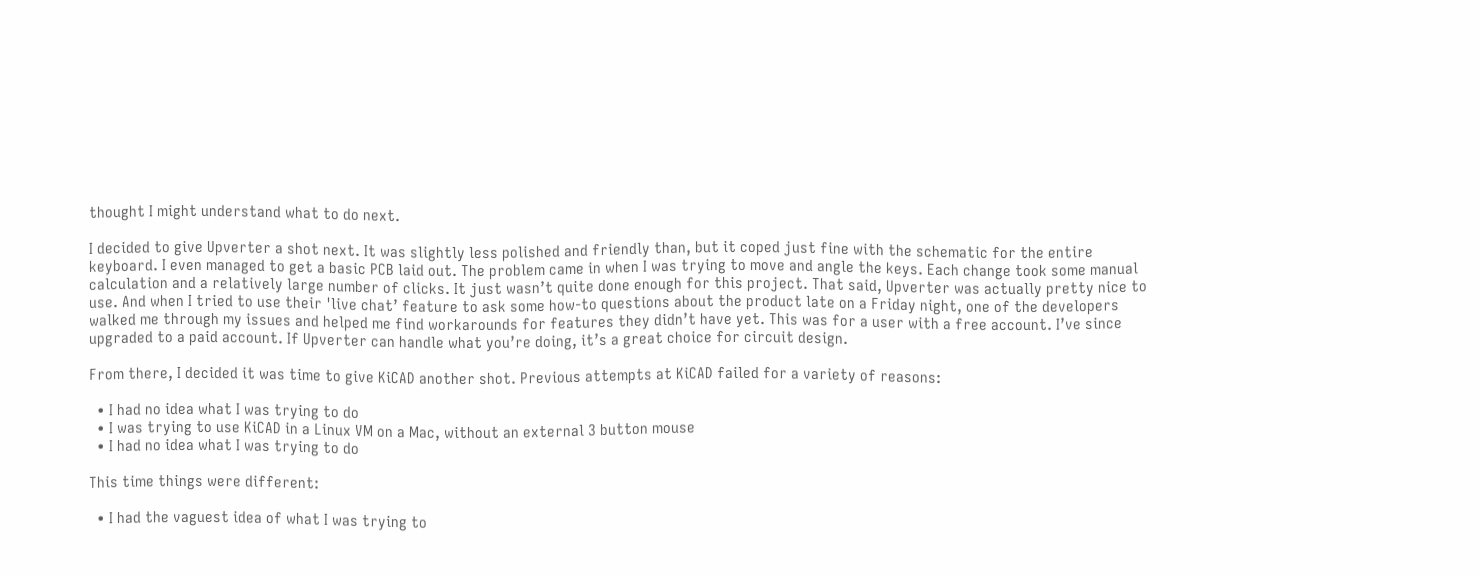thought I might understand what to do next.

I decided to give Upverter a shot next. It was slightly less polished and friendly than, but it coped just fine with the schematic for the entire keyboard. I even managed to get a basic PCB laid out. The problem came in when I was trying to move and angle the keys. Each change took some manual calculation and a relatively large number of clicks. It just wasn’t quite done enough for this project. That said, Upverter was actually pretty nice to use. And when I tried to use their 'live chat’ feature to ask some how-to questions about the product late on a Friday night, one of the developers walked me through my issues and helped me find workarounds for features they didn’t have yet. This was for a user with a free account. I’ve since upgraded to a paid account. If Upverter can handle what you’re doing, it’s a great choice for circuit design.

From there, I decided it was time to give KiCAD another shot. Previous attempts at KiCAD failed for a variety of reasons:

  • I had no idea what I was trying to do
  • I was trying to use KiCAD in a Linux VM on a Mac, without an external 3 button mouse
  • I had no idea what I was trying to do

This time things were different:

  • I had the vaguest idea of what I was trying to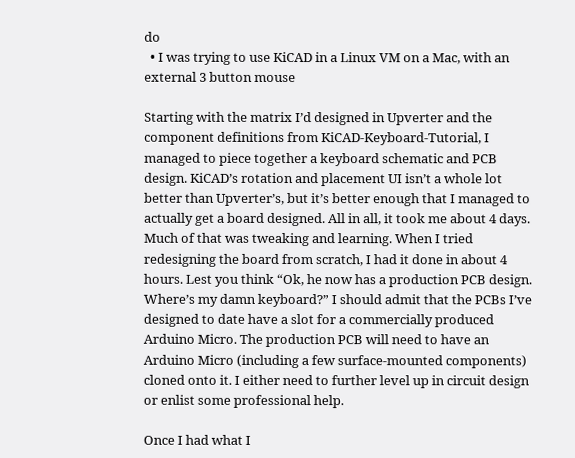do
  • I was trying to use KiCAD in a Linux VM on a Mac, with an external 3 button mouse

Starting with the matrix I’d designed in Upverter and the component definitions from KiCAD-Keyboard-Tutorial, I managed to piece together a keyboard schematic and PCB design. KiCAD’s rotation and placement UI isn’t a whole lot better than Upverter’s, but it’s better enough that I managed to actually get a board designed. All in all, it took me about 4 days. Much of that was tweaking and learning. When I tried redesigning the board from scratch, I had it done in about 4 hours. Lest you think “Ok, he now has a production PCB design. Where’s my damn keyboard?” I should admit that the PCBs I’ve designed to date have a slot for a commercially produced Arduino Micro. The production PCB will need to have an Arduino Micro (including a few surface-mounted components) cloned onto it. I either need to further level up in circuit design or enlist some professional help.

Once I had what I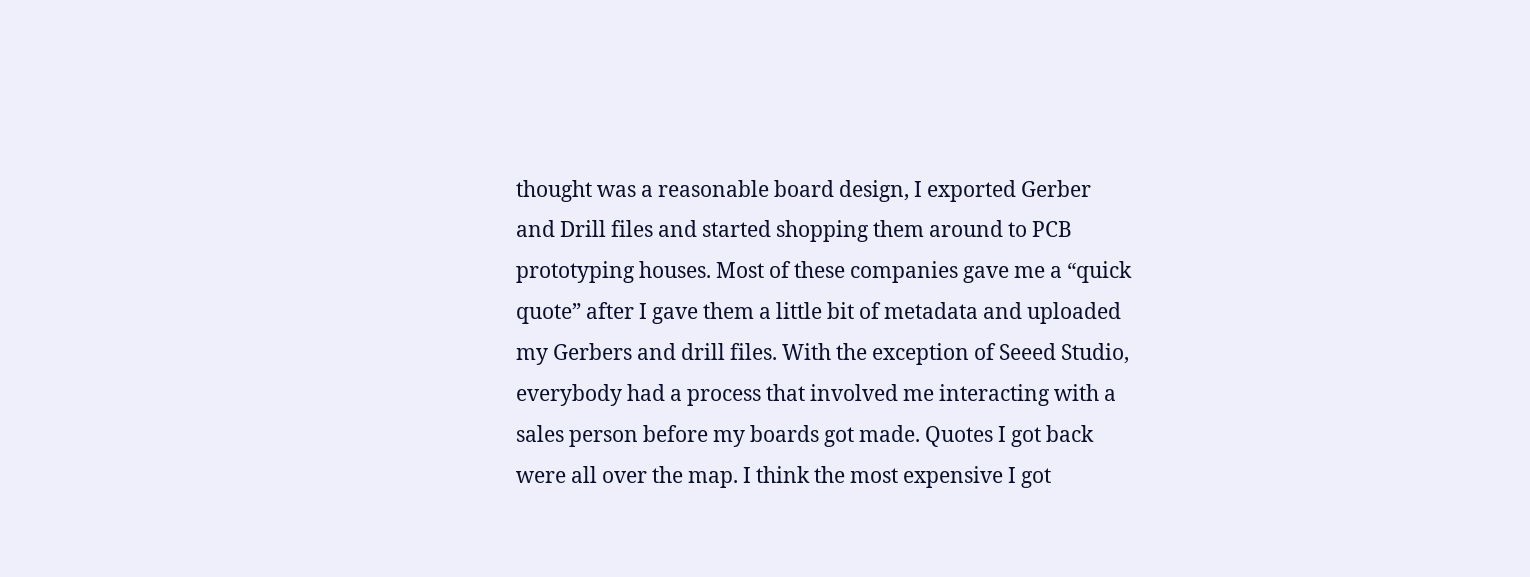thought was a reasonable board design, I exported Gerber and Drill files and started shopping them around to PCB prototyping houses. Most of these companies gave me a “quick quote” after I gave them a little bit of metadata and uploaded my Gerbers and drill files. With the exception of Seeed Studio, everybody had a process that involved me interacting with a sales person before my boards got made. Quotes I got back were all over the map. I think the most expensive I got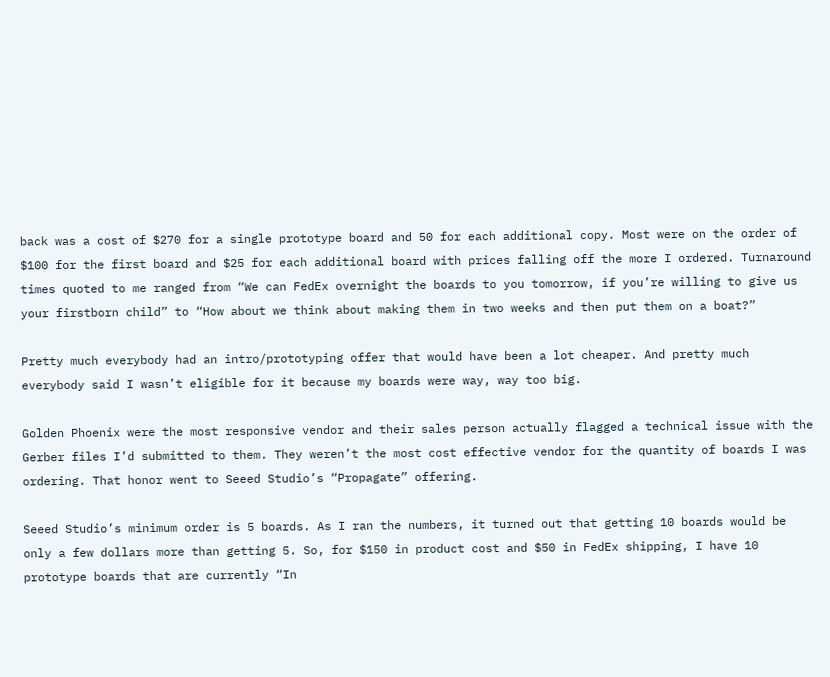back was a cost of $270 for a single prototype board and 50 for each additional copy. Most were on the order of $100 for the first board and $25 for each additional board with prices falling off the more I ordered. Turnaround times quoted to me ranged from “We can FedEx overnight the boards to you tomorrow, if you’re willing to give us your firstborn child” to “How about we think about making them in two weeks and then put them on a boat?”

Pretty much everybody had an intro/prototyping offer that would have been a lot cheaper. And pretty much everybody said I wasn’t eligible for it because my boards were way, way too big.

Golden Phoenix were the most responsive vendor and their sales person actually flagged a technical issue with the Gerber files I’d submitted to them. They weren’t the most cost effective vendor for the quantity of boards I was ordering. That honor went to Seeed Studio’s “Propagate” offering.

Seeed Studio’s minimum order is 5 boards. As I ran the numbers, it turned out that getting 10 boards would be only a few dollars more than getting 5. So, for $150 in product cost and $50 in FedEx shipping, I have 10 prototype boards that are currently “In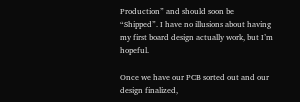Production” and should soon be “Shipped”. I have no illusions about having my first board design actually work, but I’m hopeful.

Once we have our PCB sorted out and our design finalized,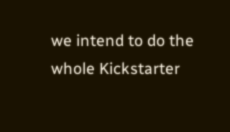we intend to do the whole Kickstarter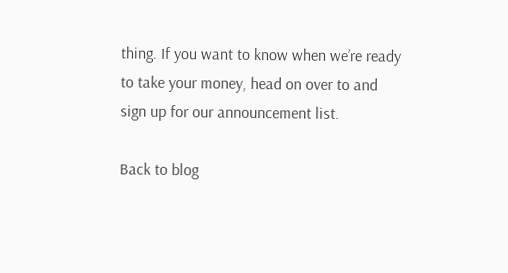thing. If you want to know when we’re ready to take your money, head on over to and sign up for our announcement list.

Back to blog